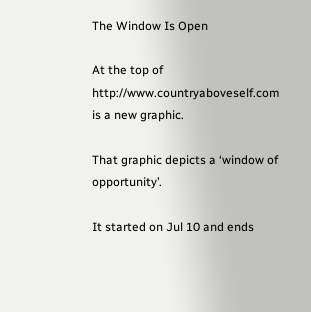The Window Is Open

At the top of http://www.countryaboveself.com is a new graphic.

That graphic depicts a ‘window of opportunity’.

It started on Jul 10 and ends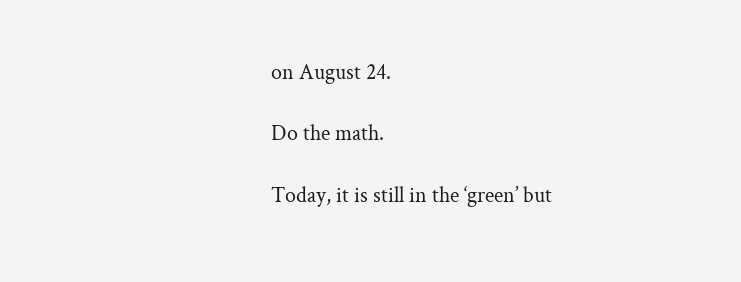on August 24.

Do the math.

Today, it is still in the ‘green’ but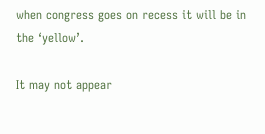when congress goes on recess it will be in the ‘yellow’.

It may not appear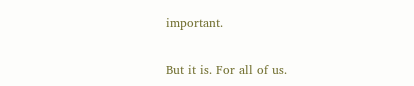important.

But it is. For all of us.